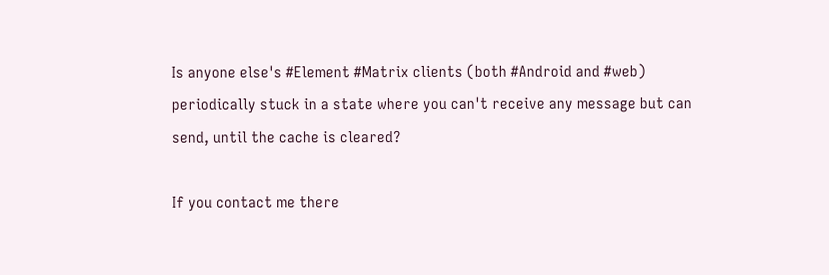Is anyone else's #Element #Matrix clients (both #Android and #web) periodically stuck in a state where you can't receive any message but can send, until the cache is cleared?

If you contact me there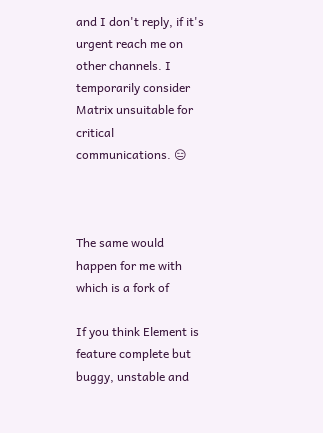and I don't reply, if it's urgent reach me on other channels. I temporarily consider Matrix unsuitable for critical communications. 😑



The same would happen for me with which is a fork of

If you think Element is feature complete but buggy, unstable and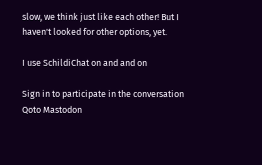slow, we think just like each other! But I haven't looked for other options, yet.

I use SchildiChat on and and on

Sign in to participate in the conversation
Qoto Mastodon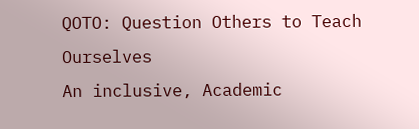QOTO: Question Others to Teach Ourselves
An inclusive, Academic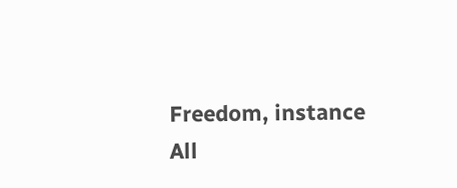Freedom, instance
All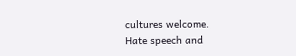cultures welcome.
Hate speech and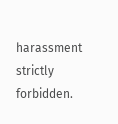harassment strictly forbidden.